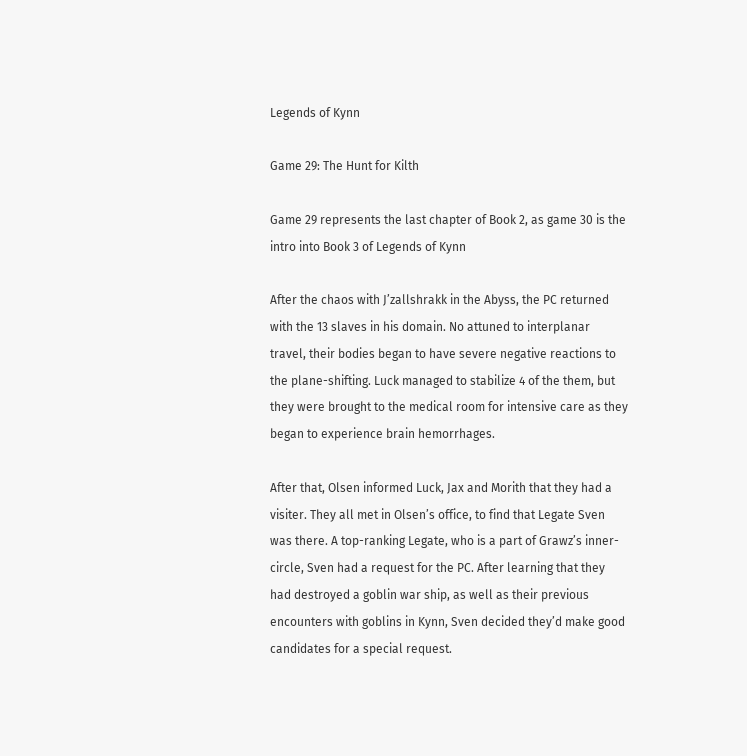Legends of Kynn

Game 29: The Hunt for Kilth

Game 29 represents the last chapter of Book 2, as game 30 is the intro into Book 3 of Legends of Kynn

After the chaos with J’zallshrakk in the Abyss, the PC returned with the 13 slaves in his domain. No attuned to interplanar travel, their bodies began to have severe negative reactions to the plane-shifting. Luck managed to stabilize 4 of the them, but they were brought to the medical room for intensive care as they began to experience brain hemorrhages.

After that, Olsen informed Luck, Jax and Morith that they had a visiter. They all met in Olsen’s office, to find that Legate Sven was there. A top-ranking Legate, who is a part of Grawz’s inner-circle, Sven had a request for the PC. After learning that they had destroyed a goblin war ship, as well as their previous encounters with goblins in Kynn, Sven decided they’d make good candidates for a special request.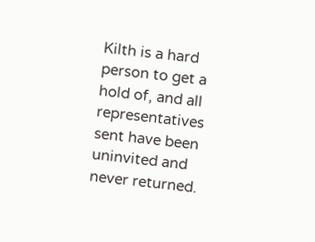Kilth is a hard person to get a hold of, and all representatives sent have been uninvited and never returned.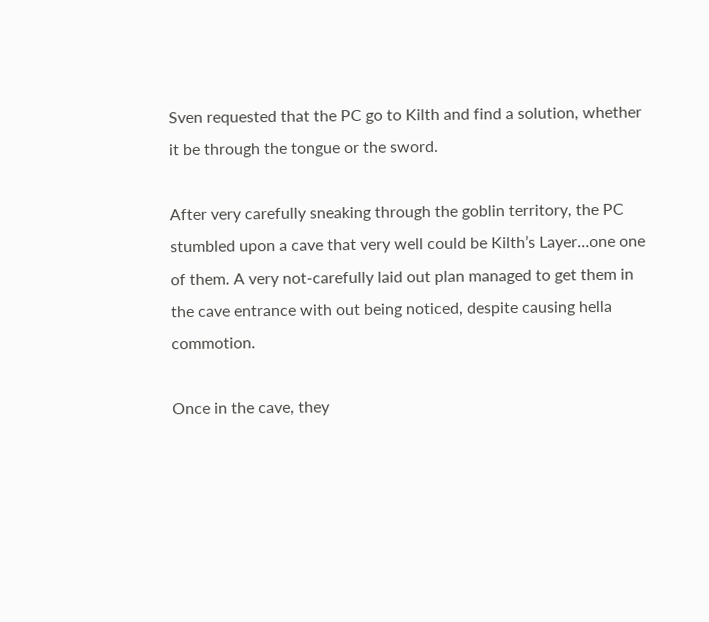Sven requested that the PC go to Kilth and find a solution, whether it be through the tongue or the sword.

After very carefully sneaking through the goblin territory, the PC stumbled upon a cave that very well could be Kilth’s Layer…one one of them. A very not-carefully laid out plan managed to get them in the cave entrance with out being noticed, despite causing hella commotion.

Once in the cave, they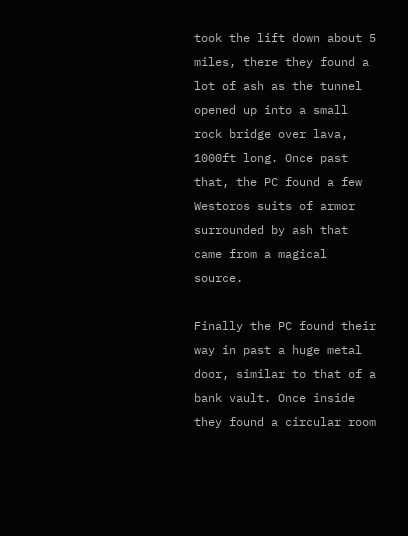took the lift down about 5 miles, there they found a lot of ash as the tunnel opened up into a small rock bridge over lava, 1000ft long. Once past that, the PC found a few Westoros suits of armor surrounded by ash that came from a magical source.

Finally the PC found their way in past a huge metal door, similar to that of a bank vault. Once inside they found a circular room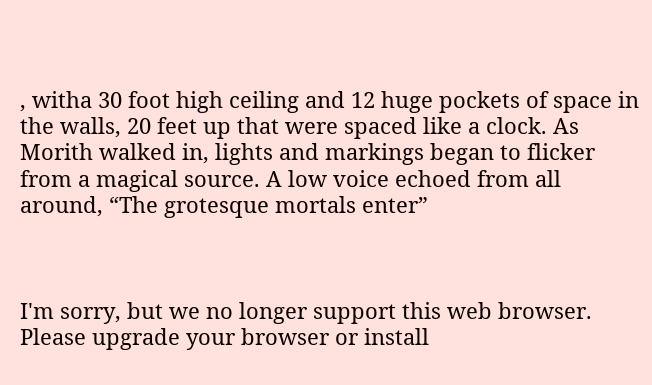, witha 30 foot high ceiling and 12 huge pockets of space in the walls, 20 feet up that were spaced like a clock. As Morith walked in, lights and markings began to flicker from a magical source. A low voice echoed from all around, “The grotesque mortals enter”



I'm sorry, but we no longer support this web browser. Please upgrade your browser or install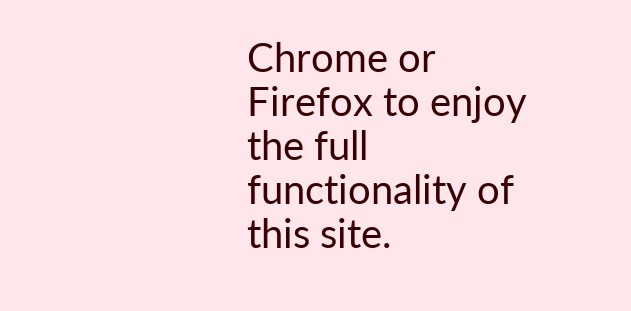Chrome or Firefox to enjoy the full functionality of this site.